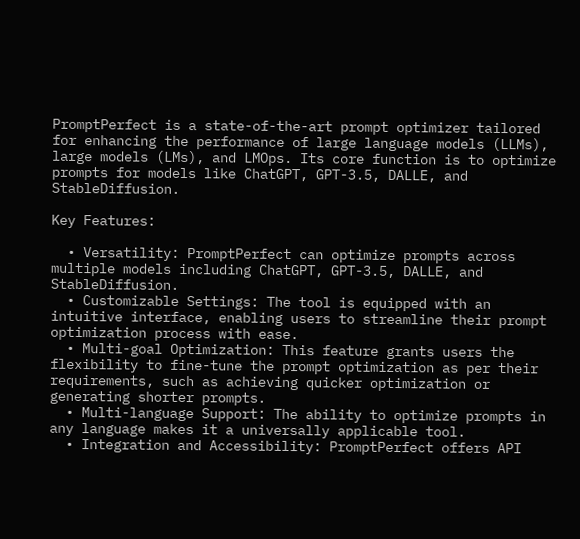PromptPerfect is a state-of-the-art prompt optimizer tailored for enhancing the performance of large language models (LLMs), large models (LMs), and LMOps. Its core function is to optimize prompts for models like ChatGPT, GPT-3.5, DALLE, and StableDiffusion.

Key Features:

  • Versatility: PromptPerfect can optimize prompts across multiple models including ChatGPT, GPT-3.5, DALLE, and StableDiffusion.
  • Customizable Settings: The tool is equipped with an intuitive interface, enabling users to streamline their prompt optimization process with ease.
  • Multi-goal Optimization: This feature grants users the flexibility to fine-tune the prompt optimization as per their requirements, such as achieving quicker optimization or generating shorter prompts.
  • Multi-language Support: The ability to optimize prompts in any language makes it a universally applicable tool.
  • Integration and Accessibility: PromptPerfect offers API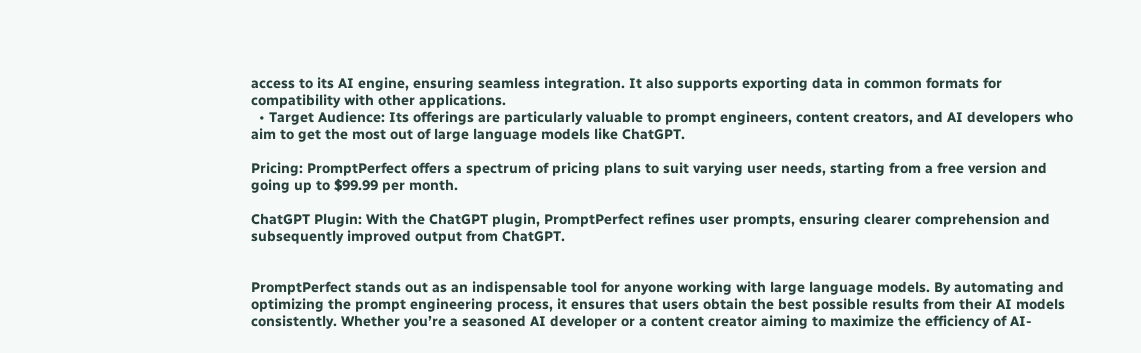access to its AI engine, ensuring seamless integration. It also supports exporting data in common formats for compatibility with other applications.
  • Target Audience: Its offerings are particularly valuable to prompt engineers, content creators, and AI developers who aim to get the most out of large language models like ChatGPT.

Pricing: PromptPerfect offers a spectrum of pricing plans to suit varying user needs, starting from a free version and going up to $99.99 per month.

ChatGPT Plugin: With the ChatGPT plugin, PromptPerfect refines user prompts, ensuring clearer comprehension and subsequently improved output from ChatGPT.


PromptPerfect stands out as an indispensable tool for anyone working with large language models. By automating and optimizing the prompt engineering process, it ensures that users obtain the best possible results from their AI models consistently. Whether you’re a seasoned AI developer or a content creator aiming to maximize the efficiency of AI-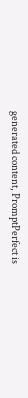generated content, PromptPerfect is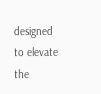designed to elevate the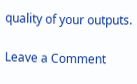quality of your outputs.

Leave a Comment